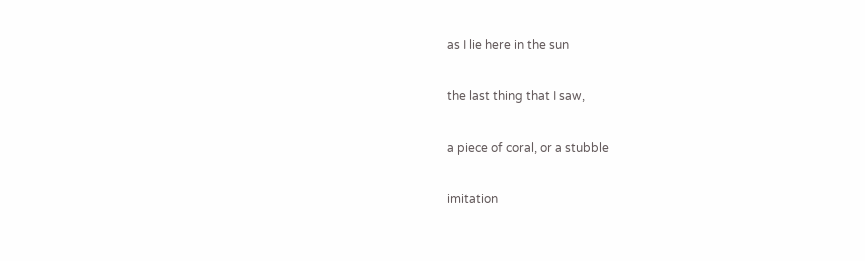as I lie here in the sun

the last thing that I saw,

a piece of coral, or a stubble

imitation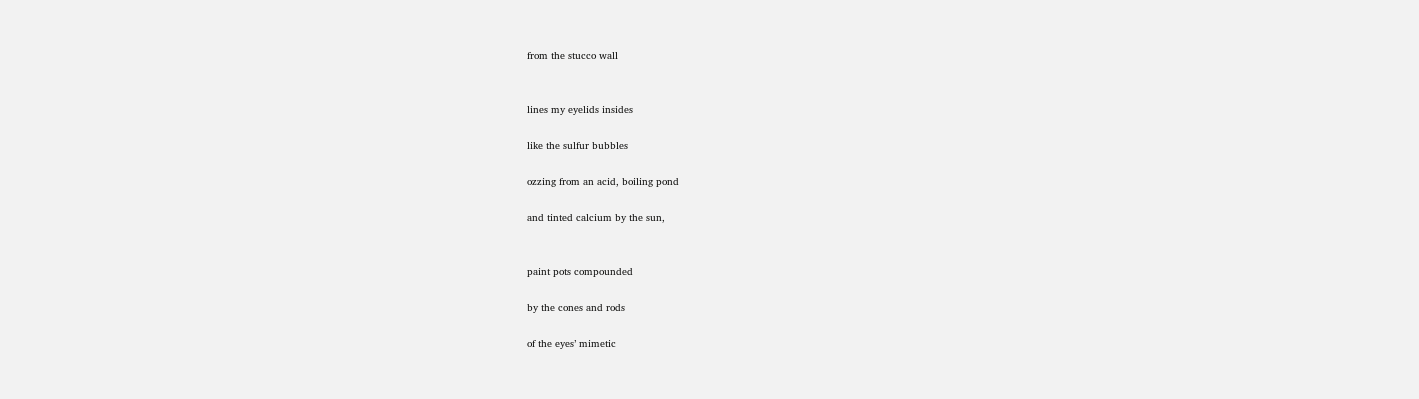from the stucco wall


lines my eyelids insides

like the sulfur bubbles

ozzing from an acid, boiling pond

and tinted calcium by the sun,


paint pots compounded

by the cones and rods

of the eyes’ mimetic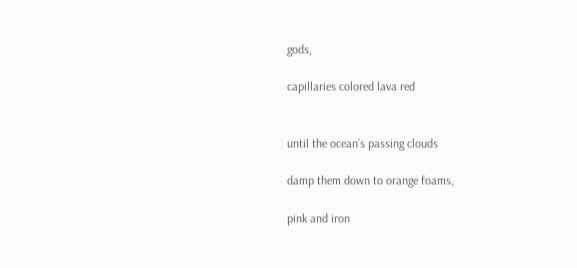gods,

capillaries colored lava red


until the ocean’s passing clouds

damp them down to orange foams,

pink and iron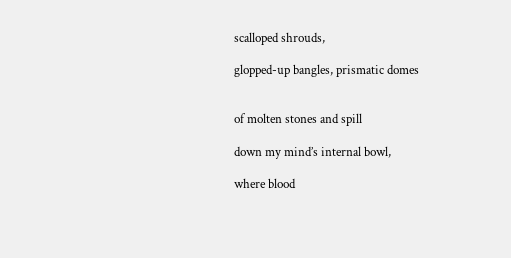scalloped shrouds,

glopped-up bangles, prismatic domes


of molten stones and spill

down my mind’s internal bowl,

where blood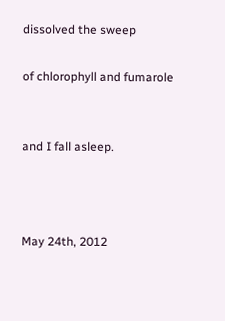dissolved the sweep

of chlorophyll and fumarole


and I fall asleep.



May 24th, 2012